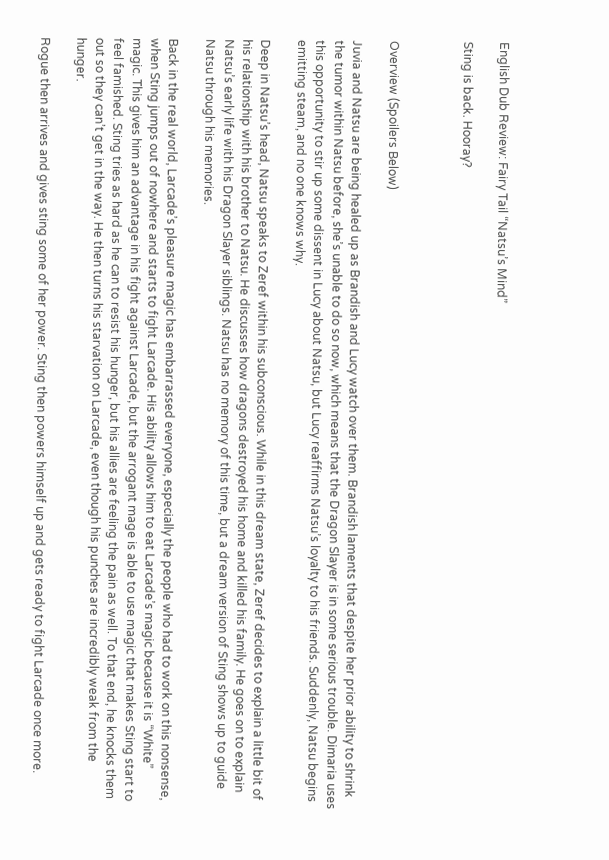English Dub Review: Fairy Tail “Natsu’s Mind”

Sting is back. Hooray?



Overview (Spoilers Below)

Juvia and Natsu are being healed up as Brandish and Lucy watch over them. Brandish laments that despite her prior ability to shrink the tumor within Natsu before, she’s unable to do so now, which means that the Dragon Slayer is in some serious trouble. Dimaria uses this opportunity to stir up some dissent in Lucy about Natsu, but Lucy reaffirms Natsu’s loyalty to his friends. Suddenly, Natsu begins emitting steam, and no one knows why.

Deep in Natsu’s head, Natsu speaks to Zeref within his subconscious. While in this dream state, Zeref decides to explain a little bit of his relationship with his brother to Natsu. He discusses how dragons destroyed his home and killed his family. He goes on to explain Natsu’s early life with his Dragon Slayer siblings. Natsu has no memory of this time, but a dream version of Sting shows up to guide Natsu through his memories.

Back in the real world, Larcade’s pleasure magic has embarrassed everyone, especially the people who had to work on this nonsense, when Sting jumps out of nowhere and starts to fight Larcade. His ability allows him to eat Larcade’s magic because it is “White” magic. This gives him an advantage in his fight against Larcade, but the arrogant mage is able to use magic that makes Sting start to feel famished. Sting tries as hard as he can to resist his hunger, but his allies are feeling the pain as well. To that end, he knocks them out so they can’t get in the way. He then turns his starvation on Larcade, even though his punches are incredibly weak from the hunger.

Rogue then arrives and gives sting some of her power. Sting then powers himself up and gets ready to fight Larcade once more.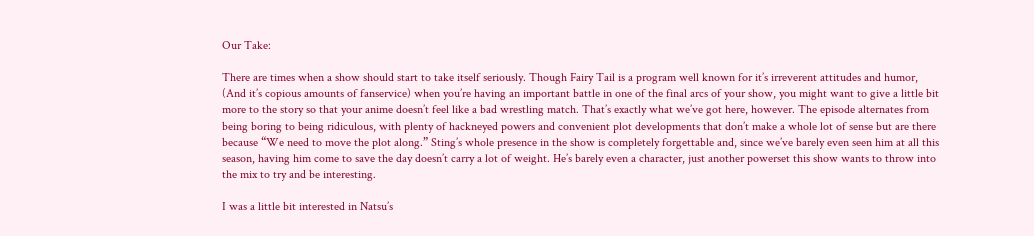Our Take:

There are times when a show should start to take itself seriously. Though Fairy Tail is a program well known for it’s irreverent attitudes and humor, (And it’s copious amounts of fanservice) when you’re having an important battle in one of the final arcs of your show, you might want to give a little bit more to the story so that your anime doesn’t feel like a bad wrestling match. That’s exactly what we’ve got here, however. The episode alternates from being boring to being ridiculous, with plenty of hackneyed powers and convenient plot developments that don’t make a whole lot of sense but are there because “We need to move the plot along.” Sting’s whole presence in the show is completely forgettable and, since we’ve barely even seen him at all this season, having him come to save the day doesn’t carry a lot of weight. He’s barely even a character, just another powerset this show wants to throw into the mix to try and be interesting.

I was a little bit interested in Natsu’s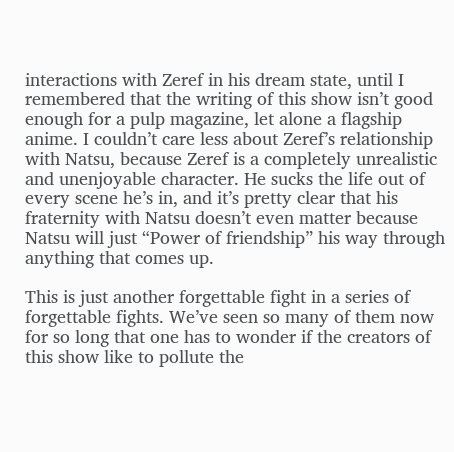interactions with Zeref in his dream state, until I remembered that the writing of this show isn’t good enough for a pulp magazine, let alone a flagship anime. I couldn’t care less about Zeref’s relationship with Natsu, because Zeref is a completely unrealistic and unenjoyable character. He sucks the life out of every scene he’s in, and it’s pretty clear that his fraternity with Natsu doesn’t even matter because Natsu will just “Power of friendship” his way through anything that comes up.

This is just another forgettable fight in a series of forgettable fights. We’ve seen so many of them now for so long that one has to wonder if the creators of this show like to pollute the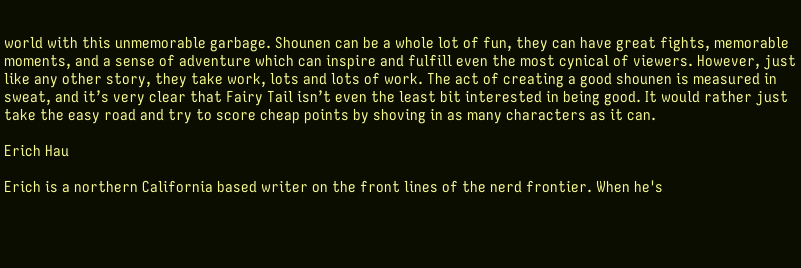world with this unmemorable garbage. Shounen can be a whole lot of fun, they can have great fights, memorable moments, and a sense of adventure which can inspire and fulfill even the most cynical of viewers. However, just like any other story, they take work, lots and lots of work. The act of creating a good shounen is measured in sweat, and it’s very clear that Fairy Tail isn’t even the least bit interested in being good. It would rather just take the easy road and try to score cheap points by shoving in as many characters as it can.

Erich Hau

Erich is a northern California based writer on the front lines of the nerd frontier. When he's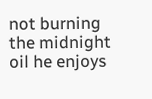not burning the midnight oil he enjoys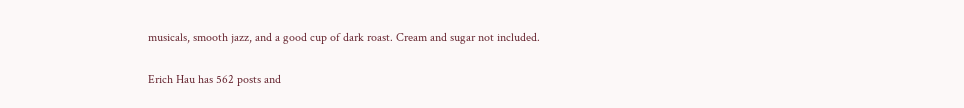musicals, smooth jazz, and a good cup of dark roast. Cream and sugar not included.

Erich Hau has 562 posts and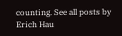counting. See all posts by Erich Hau